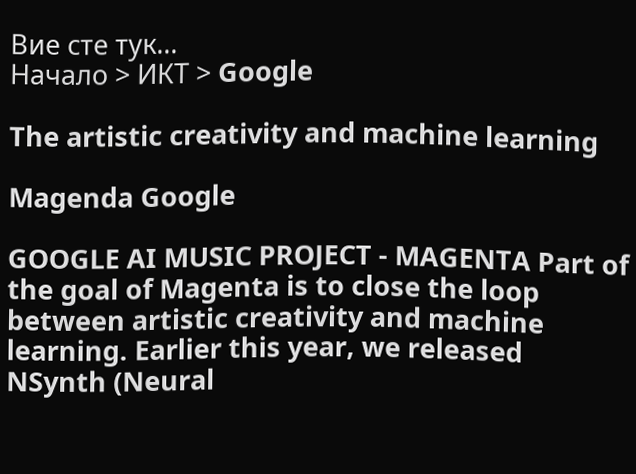Вие сте тук...
Начало > ИКТ > Google

The artistic creativity and machine learning

Magenda Google

GOOGLE AI MUSIC PROJECT - MAGENTA Part of the goal of Magenta is to close the loop between artistic creativity and machine learning. Earlier this year, we released NSynth (Neural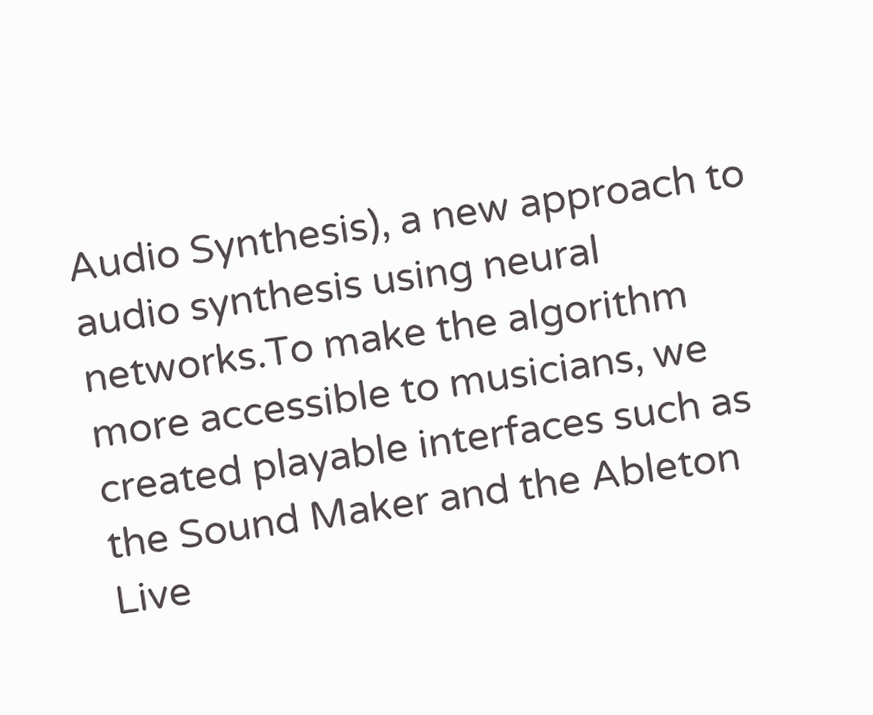Audio Synthesis), a new approach to audio synthesis using neural networks.To make the algorithm more accessible to musicians, we created playable interfaces such as the Sound Maker and the Ableton Live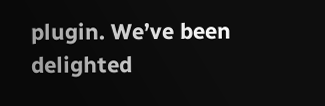plugin. We’ve been delighted